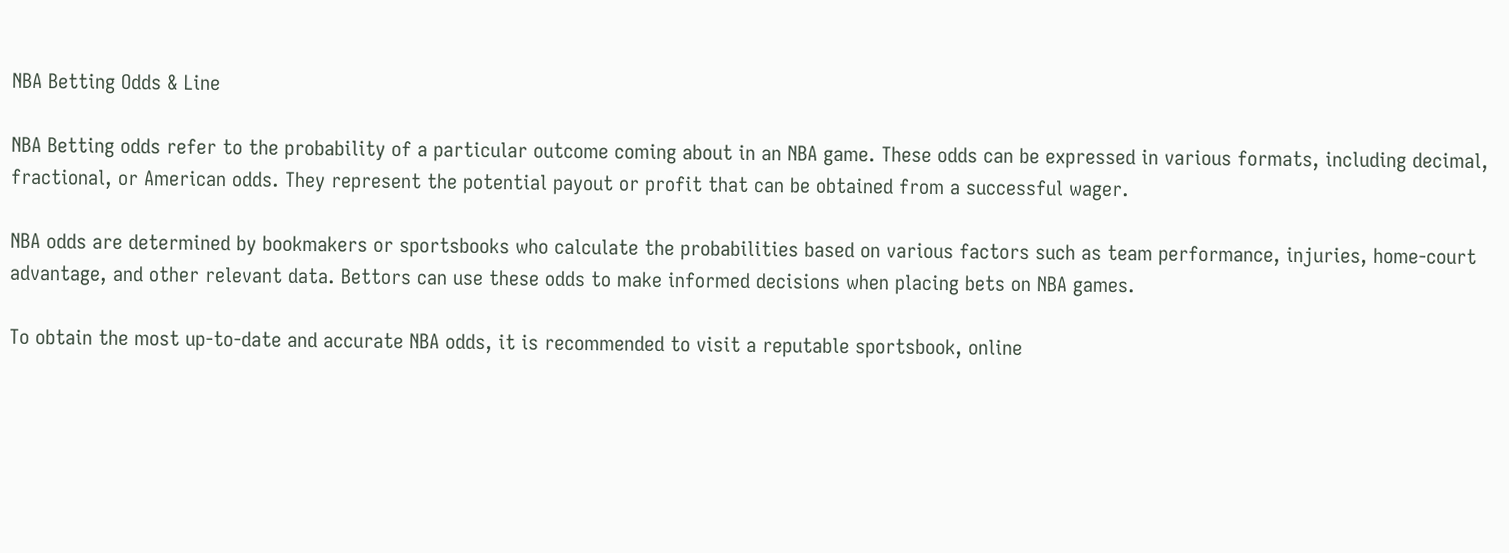NBA Betting Odds & Line

NBA Betting odds refer to the probability of a particular outcome coming about in an NBA game. These odds can be expressed in various formats, including decimal, fractional, or American odds. They represent the potential payout or profit that can be obtained from a successful wager.

NBA odds are determined by bookmakers or sportsbooks who calculate the probabilities based on various factors such as team performance, injuries, home-court advantage, and other relevant data. Bettors can use these odds to make informed decisions when placing bets on NBA games.

To obtain the most up-to-date and accurate NBA odds, it is recommended to visit a reputable sportsbook, online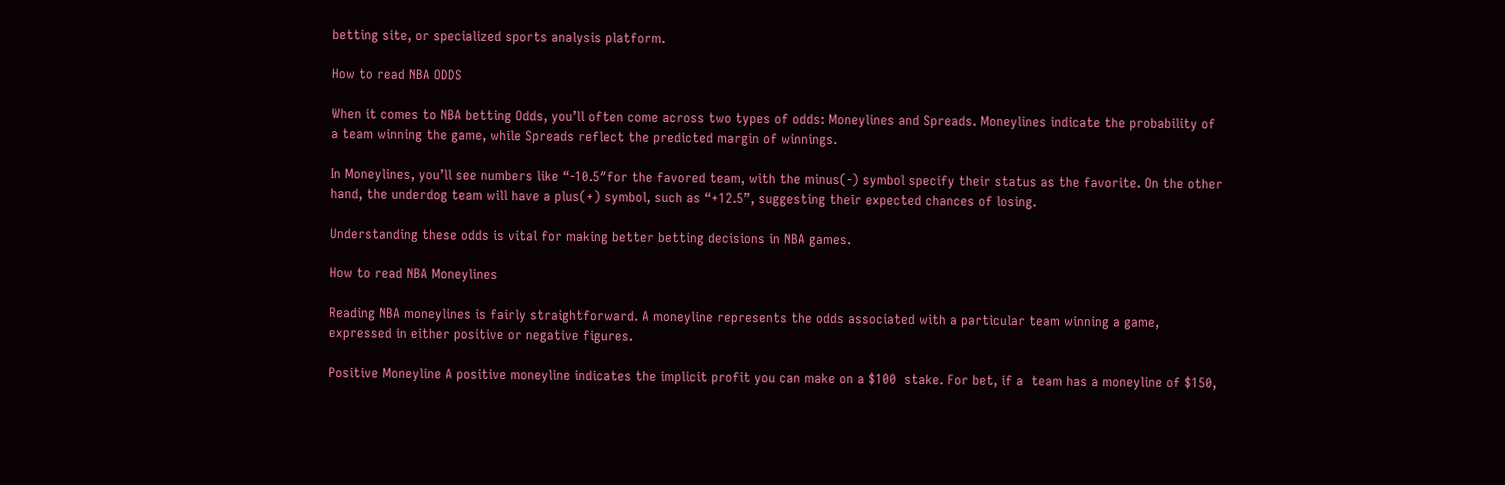betting site, or specialized sports analysis platform.

How to read NBA ODDS

When it comes to NBA betting Odds, you’ll often come across two types of odds: Moneylines and Spreads. Moneylines indicate the probability of a team winning the game, while Spreads reflect the predicted margin of winnings.

In Moneylines, you’ll see numbers like “-10.5″for the favored team, with the minus(-) symbol specify their status as the favorite. On the other hand, the underdog team will have a plus(+) symbol, such as “+12.5”, suggesting their expected chances of losing.

Understanding these odds is vital for making better betting decisions in NBA games.

How to read NBA Moneylines

Reading NBA moneylines is fairly straightforward. A moneyline represents the odds associated with a particular team winning a game, expressed in either positive or negative figures.

Positive Moneyline A positive moneyline indicates the implicit profit you can make on a $100  stake. For bet, if a  team has a moneyline of $150,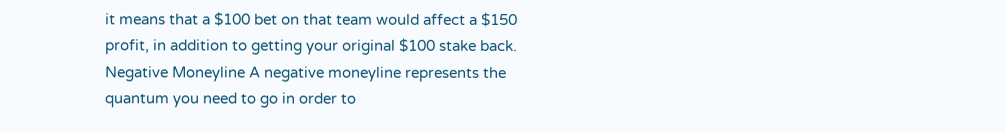it means that a $100 bet on that team would affect a $150 profit, in addition to getting your original $100 stake back.   Negative Moneyline A negative moneyline represents the quantum you need to go in order to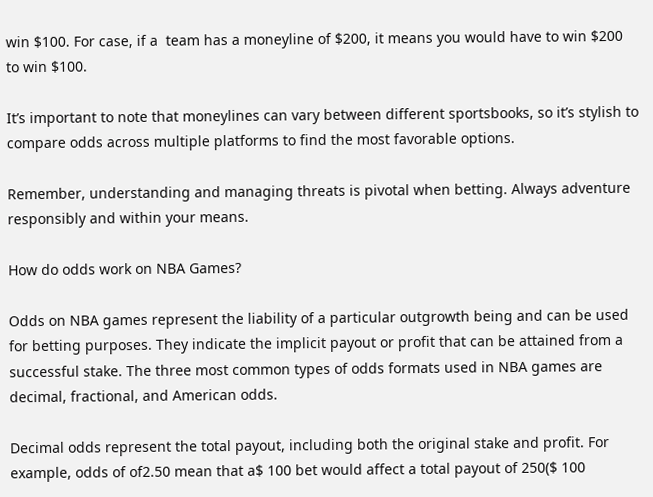win $100. For case, if a  team has a moneyline of $200, it means you would have to win $200 to win $100.

It’s important to note that moneylines can vary between different sportsbooks, so it’s stylish to compare odds across multiple platforms to find the most favorable options.

Remember, understanding and managing threats is pivotal when betting. Always adventure responsibly and within your means.

How do odds work on NBA Games?

Odds on NBA games represent the liability of a particular outgrowth being and can be used for betting purposes. They indicate the implicit payout or profit that can be attained from a successful stake. The three most common types of odds formats used in NBA games are decimal, fractional, and American odds.

Decimal odds represent the total payout, including both the original stake and profit. For example, odds of of2.50 mean that a$ 100 bet would affect a total payout of 250($ 100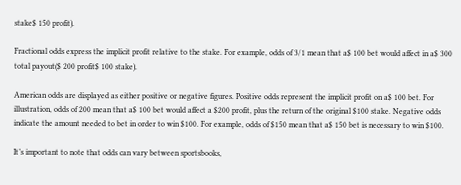stake$ 150 profit).

Fractional odds express the implicit profit relative to the stake. For example, odds of 3/1 mean that a$ 100 bet would affect in a$ 300 total payout($ 200 profit$ 100 stake).

American odds are displayed as either positive or negative figures. Positive odds represent the implicit profit on a$ 100 bet. For illustration, odds of 200 mean that a$ 100 bet would affect a $200 profit, plus the return of the original $100 stake. Negative odds indicate the amount needed to bet in order to win $100. For example, odds of $150 mean that a$ 150 bet is necessary to win $100.

It’s important to note that odds can vary between sportsbooks,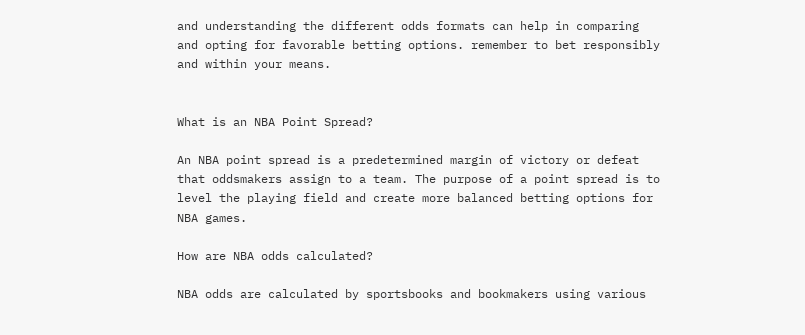and understanding the different odds formats can help in comparing and opting for favorable betting options. remember to bet responsibly and within your means.


What is an NBA Point Spread?

An NBA point spread is a predetermined margin of victory or defeat that oddsmakers assign to a team. The purpose of a point spread is to level the playing field and create more balanced betting options for NBA games.

How are NBA odds calculated?

NBA odds are calculated by sportsbooks and bookmakers using various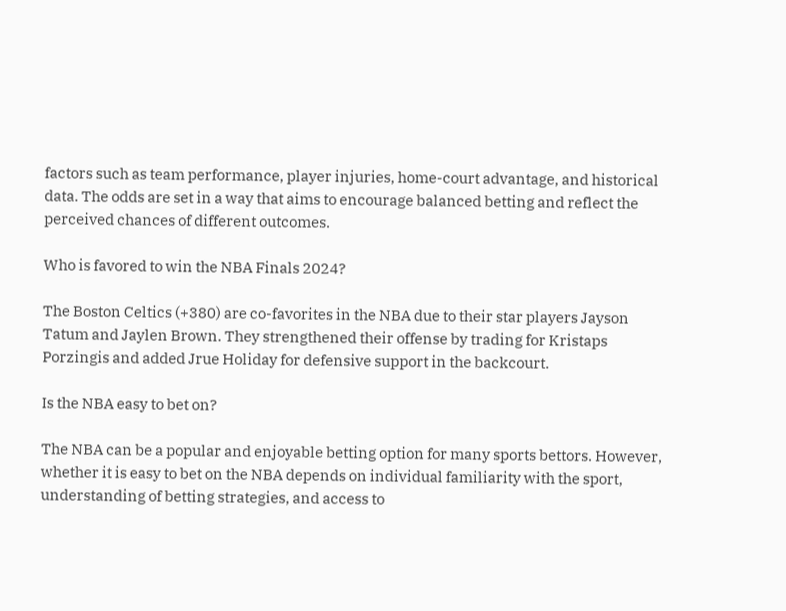factors such as team performance, player injuries, home-court advantage, and historical data. The odds are set in a way that aims to encourage balanced betting and reflect the perceived chances of different outcomes.

Who is favored to win the NBA Finals 2024?

The Boston Celtics (+380) are co-favorites in the NBA due to their star players Jayson Tatum and Jaylen Brown. They strengthened their offense by trading for Kristaps Porzingis and added Jrue Holiday for defensive support in the backcourt.

Is the NBA easy to bet on?

The NBA can be a popular and enjoyable betting option for many sports bettors. However, whether it is easy to bet on the NBA depends on individual familiarity with the sport, understanding of betting strategies, and access to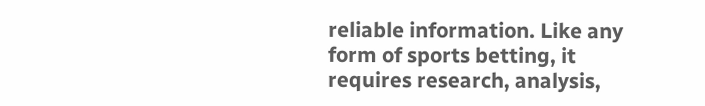reliable information. Like any form of sports betting, it requires research, analysis,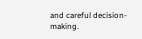and careful decision-making.